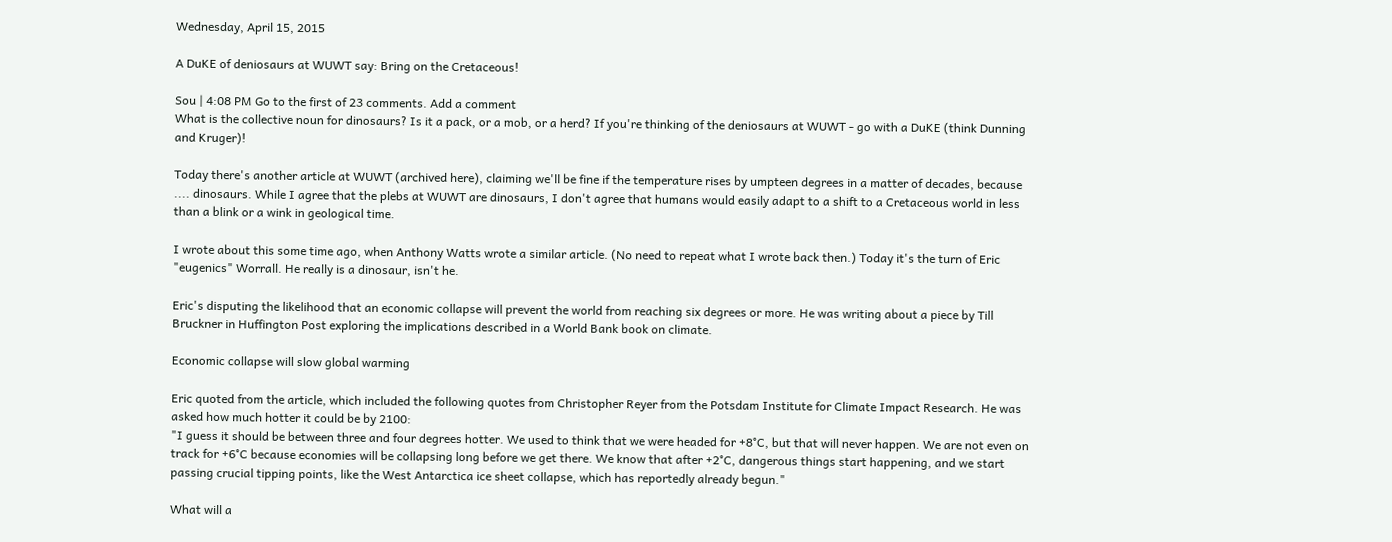Wednesday, April 15, 2015

A DuKE of deniosaurs at WUWT say: Bring on the Cretaceous!

Sou | 4:08 PM Go to the first of 23 comments. Add a comment
What is the collective noun for dinosaurs? Is it a pack, or a mob, or a herd? If you're thinking of the deniosaurs at WUWT - go with a DuKE (think Dunning and Kruger)!

Today there's another article at WUWT (archived here), claiming we'll be fine if the temperature rises by umpteen degrees in a matter of decades, because .... dinosaurs. While I agree that the plebs at WUWT are dinosaurs, I don't agree that humans would easily adapt to a shift to a Cretaceous world in less than a blink or a wink in geological time.

I wrote about this some time ago, when Anthony Watts wrote a similar article. (No need to repeat what I wrote back then.) Today it's the turn of Eric "eugenics" Worrall. He really is a dinosaur, isn't he.

Eric's disputing the likelihood that an economic collapse will prevent the world from reaching six degrees or more. He was writing about a piece by Till Bruckner in Huffington Post exploring the implications described in a World Bank book on climate.

Economic collapse will slow global warming

Eric quoted from the article, which included the following quotes from Christopher Reyer from the Potsdam Institute for Climate Impact Research. He was asked how much hotter it could be by 2100:
"I guess it should be between three and four degrees hotter. We used to think that we were headed for +8°C, but that will never happen. We are not even on track for +6°C because economies will be collapsing long before we get there. We know that after +2°C, dangerous things start happening, and we start passing crucial tipping points, like the West Antarctica ice sheet collapse, which has reportedly already begun."

What will a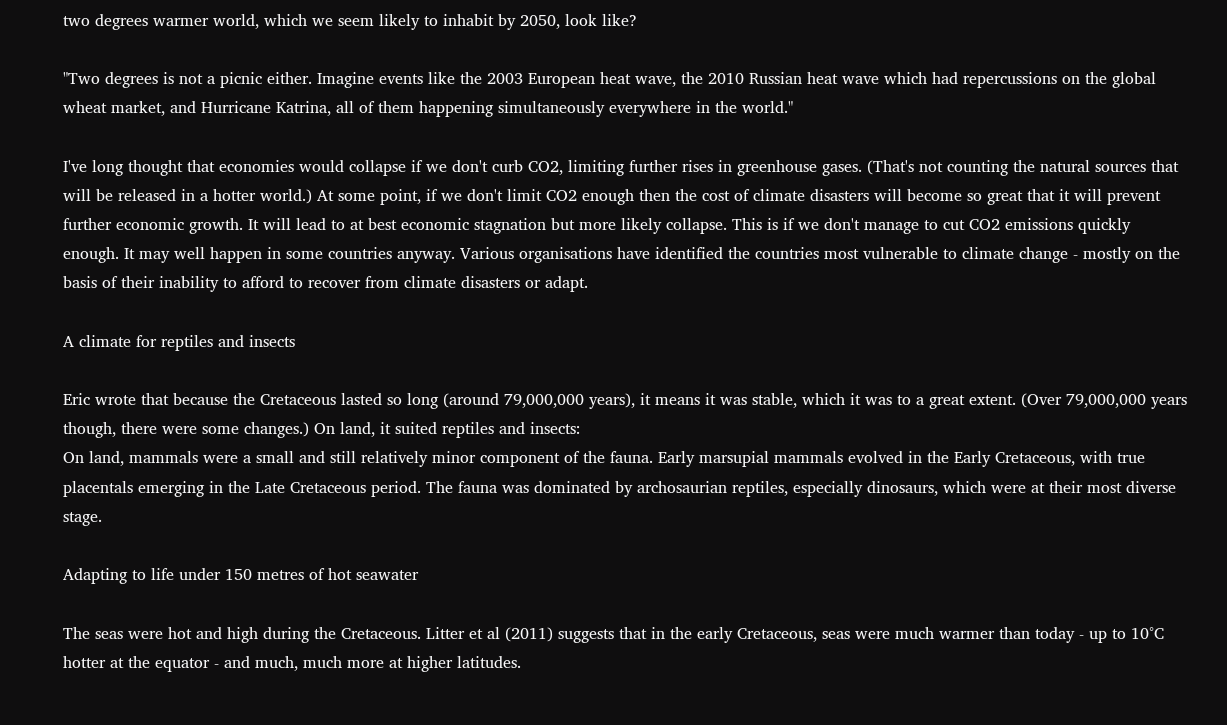two degrees warmer world, which we seem likely to inhabit by 2050, look like?

"Two degrees is not a picnic either. Imagine events like the 2003 European heat wave, the 2010 Russian heat wave which had repercussions on the global wheat market, and Hurricane Katrina, all of them happening simultaneously everywhere in the world."

I've long thought that economies would collapse if we don't curb CO2, limiting further rises in greenhouse gases. (That's not counting the natural sources that will be released in a hotter world.) At some point, if we don't limit CO2 enough then the cost of climate disasters will become so great that it will prevent further economic growth. It will lead to at best economic stagnation but more likely collapse. This is if we don't manage to cut CO2 emissions quickly enough. It may well happen in some countries anyway. Various organisations have identified the countries most vulnerable to climate change - mostly on the basis of their inability to afford to recover from climate disasters or adapt.

A climate for reptiles and insects

Eric wrote that because the Cretaceous lasted so long (around 79,000,000 years), it means it was stable, which it was to a great extent. (Over 79,000,000 years though, there were some changes.) On land, it suited reptiles and insects:
On land, mammals were a small and still relatively minor component of the fauna. Early marsupial mammals evolved in the Early Cretaceous, with true placentals emerging in the Late Cretaceous period. The fauna was dominated by archosaurian reptiles, especially dinosaurs, which were at their most diverse stage.

Adapting to life under 150 metres of hot seawater

The seas were hot and high during the Cretaceous. Litter et al (2011) suggests that in the early Cretaceous, seas were much warmer than today - up to 10°C hotter at the equator - and much, much more at higher latitudes.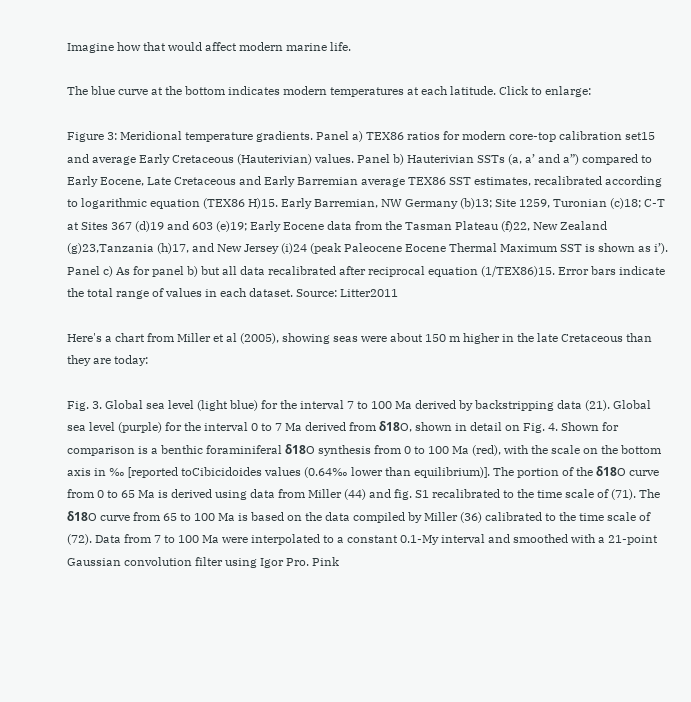Imagine how that would affect modern marine life.

The blue curve at the bottom indicates modern temperatures at each latitude. Click to enlarge:

Figure 3: Meridional temperature gradients. Panel a) TEX86 ratios for modern core-top calibration set15 and average Early Cretaceous (Hauterivian) values. Panel b) Hauterivian SSTs (a, a’ and a”) compared to Early Eocene, Late Cretaceous and Early Barremian average TEX86 SST estimates, recalibrated according to logarithmic equation (TEX86 H)15. Early Barremian, NW Germany (b)13; Site 1259, Turonian (c)18; C-T at Sites 367 (d)19 and 603 (e)19; Early Eocene data from the Tasman Plateau (f)22, New Zealand (g)23,Tanzania (h)17, and New Jersey (i)24 (peak Paleocene Eocene Thermal Maximum SST is shown as i’). Panel c) As for panel b) but all data recalibrated after reciprocal equation (1/TEX86)15. Error bars indicate the total range of values in each dataset. Source: Litter2011

Here's a chart from Miller et al (2005), showing seas were about 150 m higher in the late Cretaceous than they are today:

Fig. 3. Global sea level (light blue) for the interval 7 to 100 Ma derived by backstripping data (21). Global sea level (purple) for the interval 0 to 7 Ma derived from δ18O, shown in detail on Fig. 4. Shown for comparison is a benthic foraminiferal δ18O synthesis from 0 to 100 Ma (red), with the scale on the bottom axis in ‰ [reported toCibicidoides values (0.64‰ lower than equilibrium)]. The portion of the δ18O curve from 0 to 65 Ma is derived using data from Miller (44) and fig. S1 recalibrated to the time scale of (71). The δ18O curve from 65 to 100 Ma is based on the data compiled by Miller (36) calibrated to the time scale of (72). Data from 7 to 100 Ma were interpolated to a constant 0.1-My interval and smoothed with a 21-point Gaussian convolution filter using Igor Pro. Pink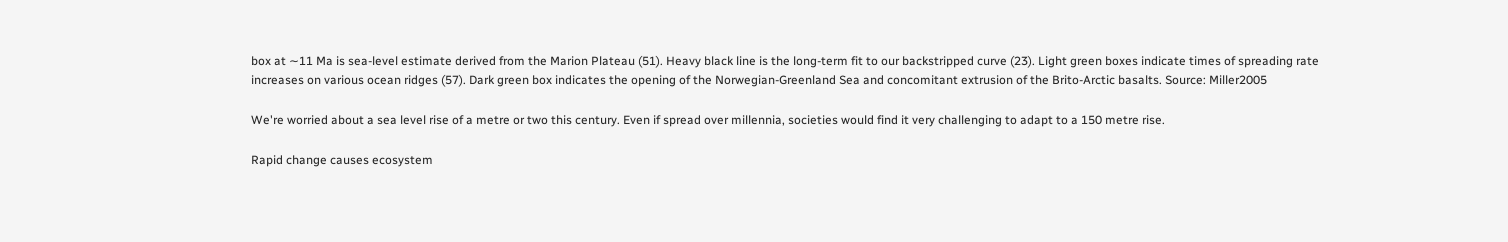box at ∼11 Ma is sea-level estimate derived from the Marion Plateau (51). Heavy black line is the long-term fit to our backstripped curve (23). Light green boxes indicate times of spreading rate increases on various ocean ridges (57). Dark green box indicates the opening of the Norwegian-Greenland Sea and concomitant extrusion of the Brito-Arctic basalts. Source: Miller2005

We're worried about a sea level rise of a metre or two this century. Even if spread over millennia, societies would find it very challenging to adapt to a 150 metre rise.

Rapid change causes ecosystem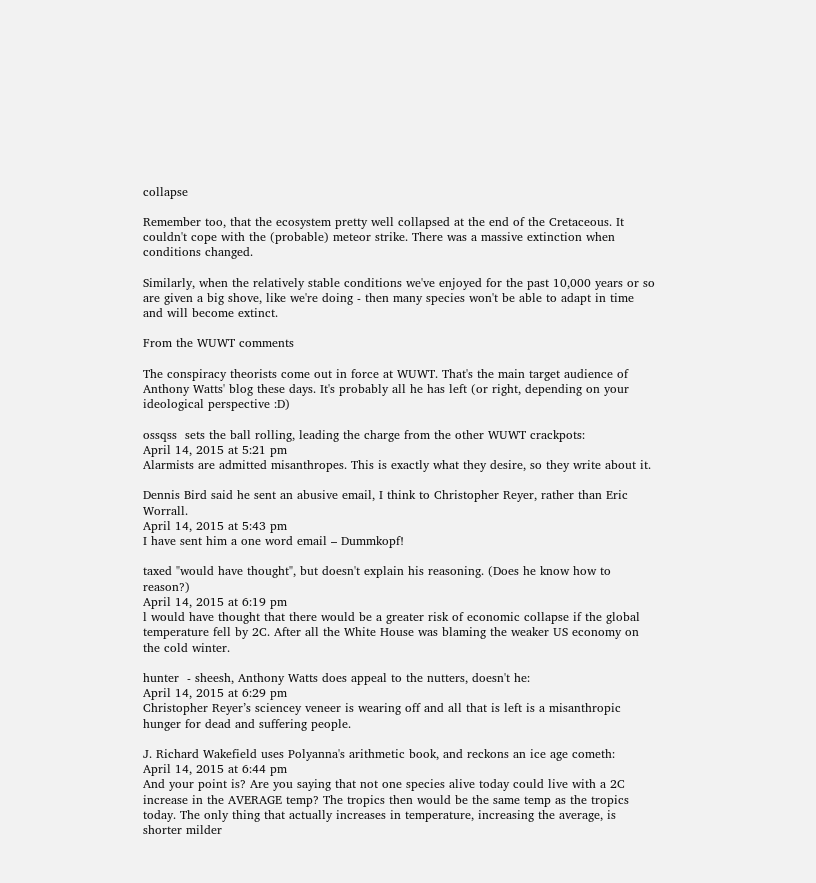collapse

Remember too, that the ecosystem pretty well collapsed at the end of the Cretaceous. It couldn't cope with the (probable) meteor strike. There was a massive extinction when conditions changed.

Similarly, when the relatively stable conditions we've enjoyed for the past 10,000 years or so are given a big shove, like we're doing - then many species won't be able to adapt in time and will become extinct.

From the WUWT comments

The conspiracy theorists come out in force at WUWT. That's the main target audience of Anthony Watts' blog these days. It's probably all he has left (or right, depending on your ideological perspective :D)

ossqss  sets the ball rolling, leading the charge from the other WUWT crackpots:
April 14, 2015 at 5:21 pm
Alarmists are admitted misanthropes. This is exactly what they desire, so they write about it.

Dennis Bird said he sent an abusive email, I think to Christopher Reyer, rather than Eric Worrall.
April 14, 2015 at 5:43 pm
I have sent him a one word email – Dummkopf!

taxed "would have thought", but doesn't explain his reasoning. (Does he know how to reason?)
April 14, 2015 at 6:19 pm
l would have thought that there would be a greater risk of economic collapse if the global temperature fell by 2C. After all the White House was blaming the weaker US economy on the cold winter.

hunter  - sheesh, Anthony Watts does appeal to the nutters, doesn't he:
April 14, 2015 at 6:29 pm
Christopher Reyer’s sciencey veneer is wearing off and all that is left is a misanthropic hunger for dead and suffering people.

J. Richard Wakefield uses Polyanna's arithmetic book, and reckons an ice age cometh:
April 14, 2015 at 6:44 pm
And your point is? Are you saying that not one species alive today could live with a 2C increase in the AVERAGE temp? The tropics then would be the same temp as the tropics today. The only thing that actually increases in temperature, increasing the average, is shorter milder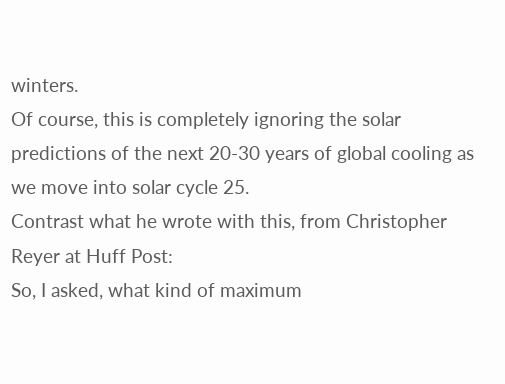winters.
Of course, this is completely ignoring the solar predictions of the next 20-30 years of global cooling as we move into solar cycle 25.
Contrast what he wrote with this, from Christopher Reyer at Huff Post:
So, I asked, what kind of maximum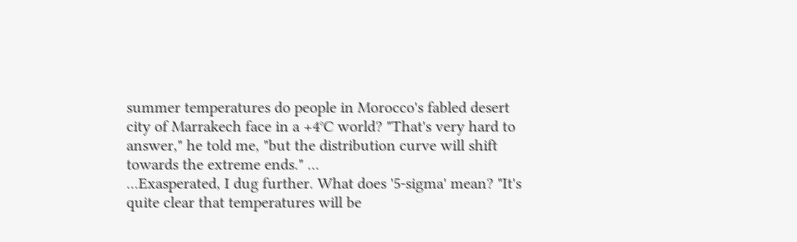summer temperatures do people in Morocco's fabled desert city of Marrakech face in a +4°C world? "That's very hard to answer," he told me, "but the distribution curve will shift towards the extreme ends." ...
...Exasperated, I dug further. What does '5-sigma' mean? "It's quite clear that temperatures will be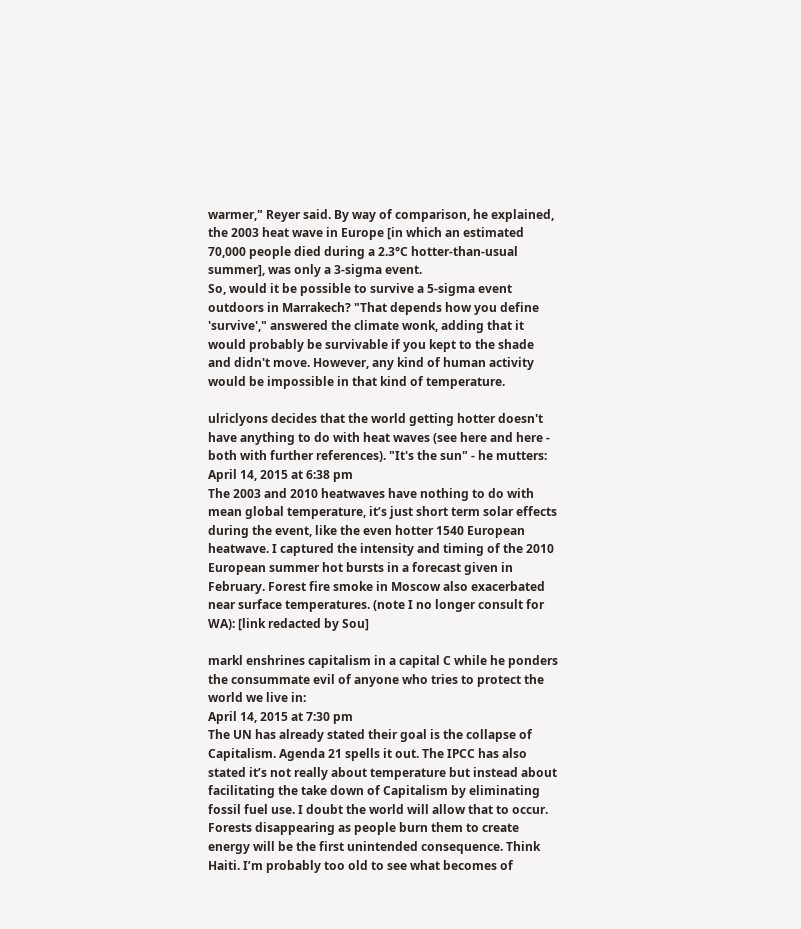warmer," Reyer said. By way of comparison, he explained, the 2003 heat wave in Europe [in which an estimated 70,000 people died during a 2.3°C hotter-than-usual summer], was only a 3-sigma event.
So, would it be possible to survive a 5-sigma event outdoors in Marrakech? "That depends how you define 'survive'," answered the climate wonk, adding that it would probably be survivable if you kept to the shade and didn't move. However, any kind of human activity would be impossible in that kind of temperature.

ulriclyons decides that the world getting hotter doesn't have anything to do with heat waves (see here and here - both with further references). "It's the sun" - he mutters:
April 14, 2015 at 6:38 pm
The 2003 and 2010 heatwaves have nothing to do with mean global temperature, it’s just short term solar effects during the event, like the even hotter 1540 European heatwave. I captured the intensity and timing of the 2010 European summer hot bursts in a forecast given in February. Forest fire smoke in Moscow also exacerbated near surface temperatures. (note I no longer consult for WA): [link redacted by Sou]

markl enshrines capitalism in a capital C while he ponders the consummate evil of anyone who tries to protect the world we live in:
April 14, 2015 at 7:30 pm
The UN has already stated their goal is the collapse of Capitalism. Agenda 21 spells it out. The IPCC has also stated it’s not really about temperature but instead about facilitating the take down of Capitalism by eliminating fossil fuel use. I doubt the world will allow that to occur. Forests disappearing as people burn them to create energy will be the first unintended consequence. Think Haiti. I’m probably too old to see what becomes of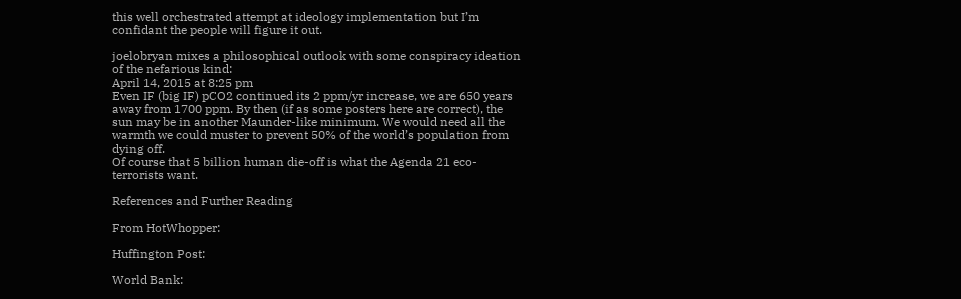this well orchestrated attempt at ideology implementation but I’m confidant the people will figure it out.

joelobryan mixes a philosophical outlook with some conspiracy ideation of the nefarious kind:
April 14, 2015 at 8:25 pm
Even IF (big IF) pCO2 continued its 2 ppm/yr increase, we are 650 years away from 1700 ppm. By then (if as some posters here are correct), the sun may be in another Maunder-like minimum. We would need all the warmth we could muster to prevent 50% of the world’s population from dying off.
Of course that 5 billion human die-off is what the Agenda 21 eco-terrorists want.

References and Further Reading

From HotWhopper:

Huffington Post:

World Bank: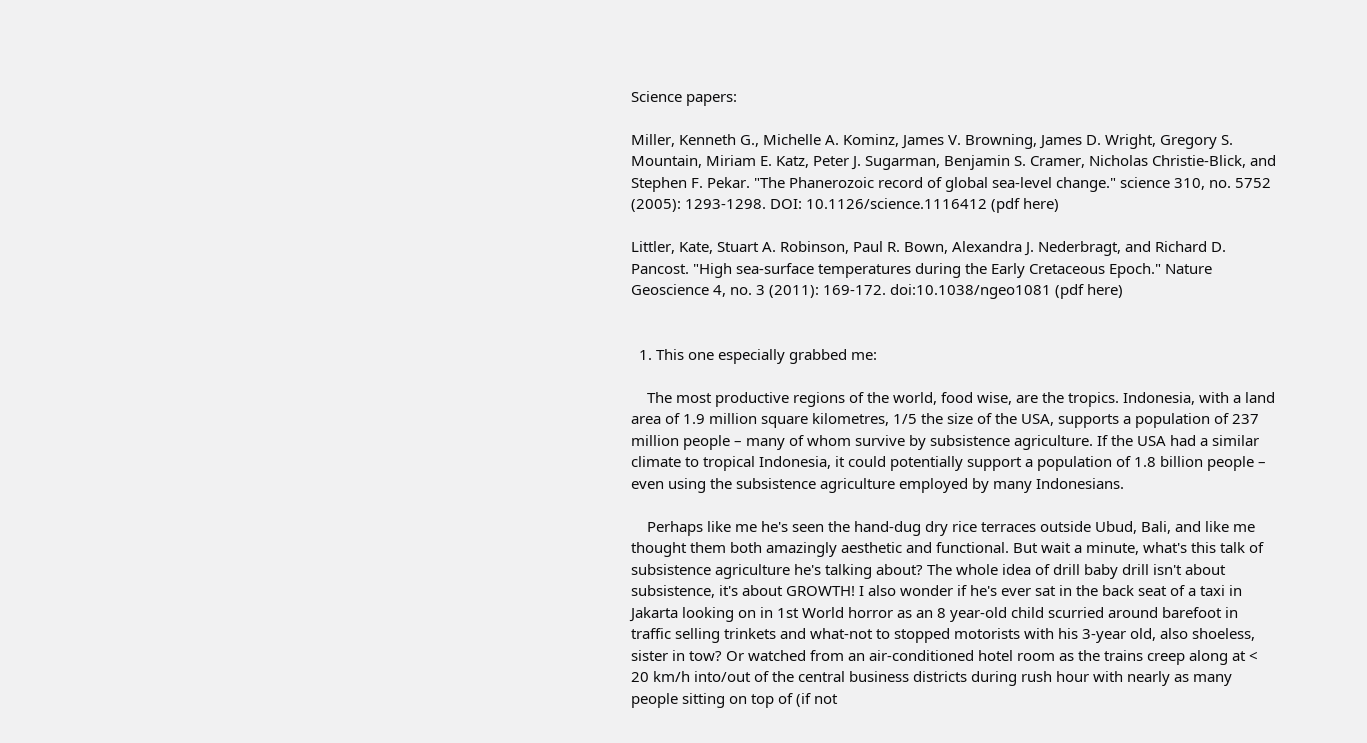Science papers:

Miller, Kenneth G., Michelle A. Kominz, James V. Browning, James D. Wright, Gregory S. Mountain, Miriam E. Katz, Peter J. Sugarman, Benjamin S. Cramer, Nicholas Christie-Blick, and Stephen F. Pekar. "The Phanerozoic record of global sea-level change." science 310, no. 5752 (2005): 1293-1298. DOI: 10.1126/science.1116412 (pdf here)

Littler, Kate, Stuart A. Robinson, Paul R. Bown, Alexandra J. Nederbragt, and Richard D. Pancost. "High sea-surface temperatures during the Early Cretaceous Epoch." Nature Geoscience 4, no. 3 (2011): 169-172. doi:10.1038/ngeo1081 (pdf here)


  1. This one especially grabbed me:

    The most productive regions of the world, food wise, are the tropics. Indonesia, with a land area of 1.9 million square kilometres, 1/5 the size of the USA, supports a population of 237 million people – many of whom survive by subsistence agriculture. If the USA had a similar climate to tropical Indonesia, it could potentially support a population of 1.8 billion people – even using the subsistence agriculture employed by many Indonesians.

    Perhaps like me he's seen the hand-dug dry rice terraces outside Ubud, Bali, and like me thought them both amazingly aesthetic and functional. But wait a minute, what's this talk of subsistence agriculture he's talking about? The whole idea of drill baby drill isn't about subsistence, it's about GROWTH! I also wonder if he's ever sat in the back seat of a taxi in Jakarta looking on in 1st World horror as an 8 year-old child scurried around barefoot in traffic selling trinkets and what-not to stopped motorists with his 3-year old, also shoeless, sister in tow? Or watched from an air-conditioned hotel room as the trains creep along at < 20 km/h into/out of the central business districts during rush hour with nearly as many people sitting on top of (if not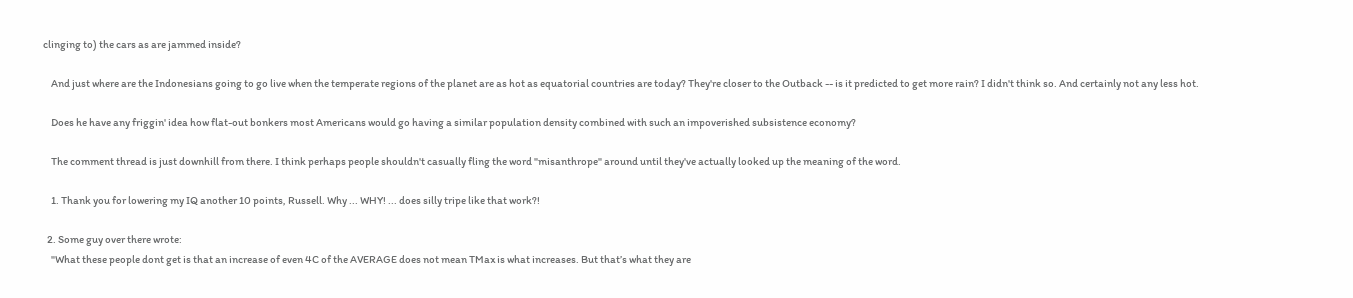clinging to) the cars as are jammed inside?

    And just where are the Indonesians going to go live when the temperate regions of the planet are as hot as equatorial countries are today? They're closer to the Outback -- is it predicted to get more rain? I didn't think so. And certainly not any less hot.

    Does he have any friggin' idea how flat-out bonkers most Americans would go having a similar population density combined with such an impoverished subsistence economy?

    The comment thread is just downhill from there. I think perhaps people shouldn't casually fling the word "misanthrope" around until they've actually looked up the meaning of the word.

    1. Thank you for lowering my IQ another 10 points, Russell. Why ... WHY! ... does silly tripe like that work?!

  2. Some guy over there wrote:
    "What these people dont get is that an increase of even 4C of the AVERAGE does not mean TMax is what increases. But that’s what they are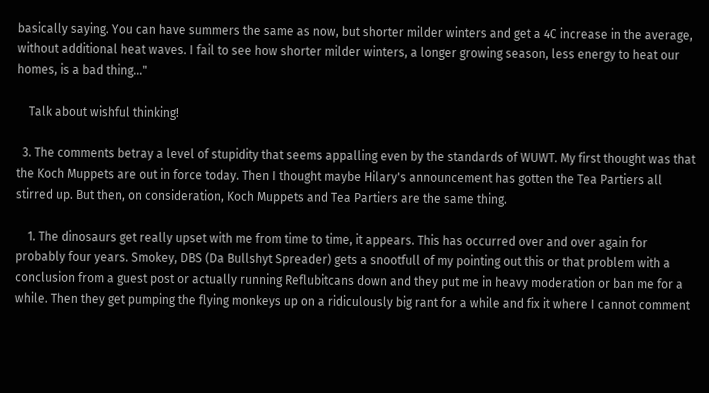basically saying. You can have summers the same as now, but shorter milder winters and get a 4C increase in the average, without additional heat waves. I fail to see how shorter milder winters, a longer growing season, less energy to heat our homes, is a bad thing…"

    Talk about wishful thinking!

  3. The comments betray a level of stupidity that seems appalling even by the standards of WUWT. My first thought was that the Koch Muppets are out in force today. Then I thought maybe Hilary's announcement has gotten the Tea Partiers all stirred up. But then, on consideration, Koch Muppets and Tea Partiers are the same thing.

    1. The dinosaurs get really upset with me from time to time, it appears. This has occurred over and over again for probably four years. Smokey, DBS (Da Bullshyt Spreader) gets a snootfull of my pointing out this or that problem with a conclusion from a guest post or actually running Reflubitcans down and they put me in heavy moderation or ban me for a while. Then they get pumping the flying monkeys up on a ridiculously big rant for a while and fix it where I cannot comment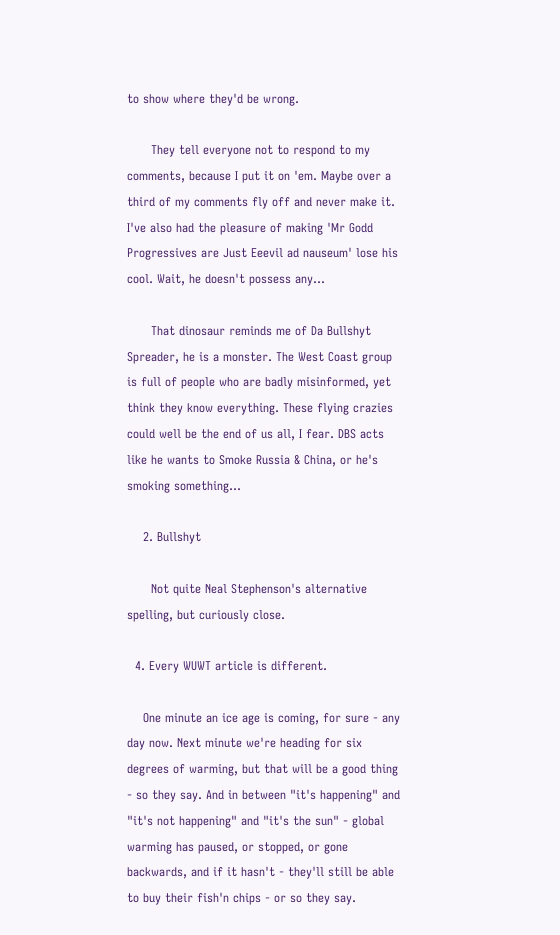to show where they'd be wrong.

      They tell everyone not to respond to my comments, because I put it on 'em. Maybe over a third of my comments fly off and never make it. I've also had the pleasure of making 'Mr Godd Progressives are Just Eeevil ad nauseum' lose his cool. Wait, he doesn't possess any...

      That dinosaur reminds me of Da Bullshyt Spreader, he is a monster. The West Coast group is full of people who are badly misinformed, yet think they know everything. These flying crazies could well be the end of us all, I fear. DBS acts like he wants to Smoke Russia & China, or he's smoking something...

    2. Bullshyt

      Not quite Neal Stephenson's alternative spelling, but curiously close.

  4. Every WUWT article is different.

    One minute an ice age is coming, for sure - any day now. Next minute we're heading for six degrees of warming, but that will be a good thing - so they say. And in between "it's happening" and "it's not happening" and "it's the sun" - global warming has paused, or stopped, or gone backwards, and if it hasn't - they'll still be able to buy their fish'n chips - or so they say.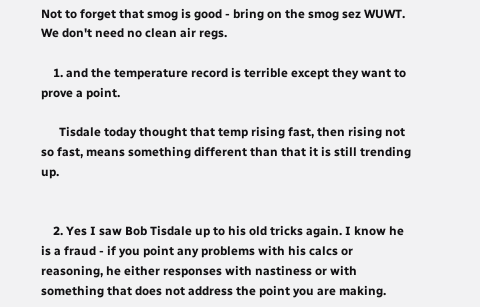Not to forget that smog is good - bring on the smog sez WUWT. We don't need no clean air regs.

    1. and the temperature record is terrible except they want to prove a point.

      Tisdale today thought that temp rising fast, then rising not so fast, means something different than that it is still trending up.


    2. Yes I saw Bob Tisdale up to his old tricks again. I know he is a fraud - if you point any problems with his calcs or reasoning, he either responses with nastiness or with something that does not address the point you are making.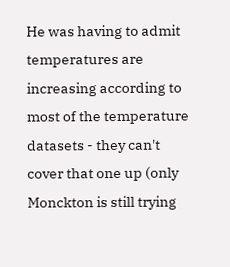He was having to admit temperatures are increasing according to most of the temperature datasets - they can't cover that one up (only Monckton is still trying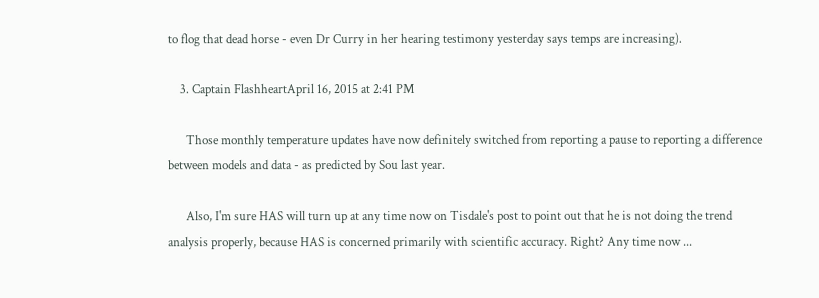to flog that dead horse - even Dr Curry in her hearing testimony yesterday says temps are increasing).

    3. Captain FlashheartApril 16, 2015 at 2:41 PM

      Those monthly temperature updates have now definitely switched from reporting a pause to reporting a difference between models and data - as predicted by Sou last year.

      Also, I'm sure HAS will turn up at any time now on Tisdale's post to point out that he is not doing the trend analysis properly, because HAS is concerned primarily with scientific accuracy. Right? Any time now ...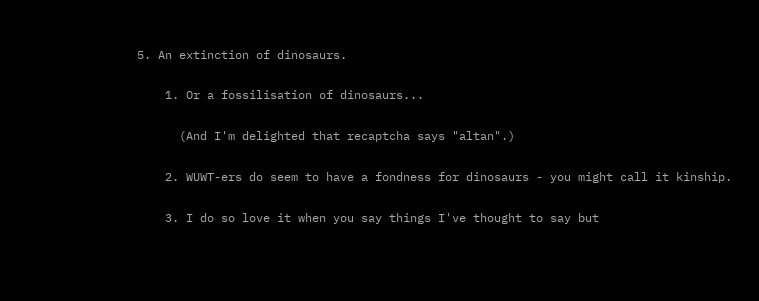5. An extinction of dinosaurs.

    1. Or a fossilisation of dinosaurs...

      (And I'm delighted that recaptcha says "altan".)

    2. WUWT-ers do seem to have a fondness for dinosaurs - you might call it kinship.

    3. I do so love it when you say things I've thought to say but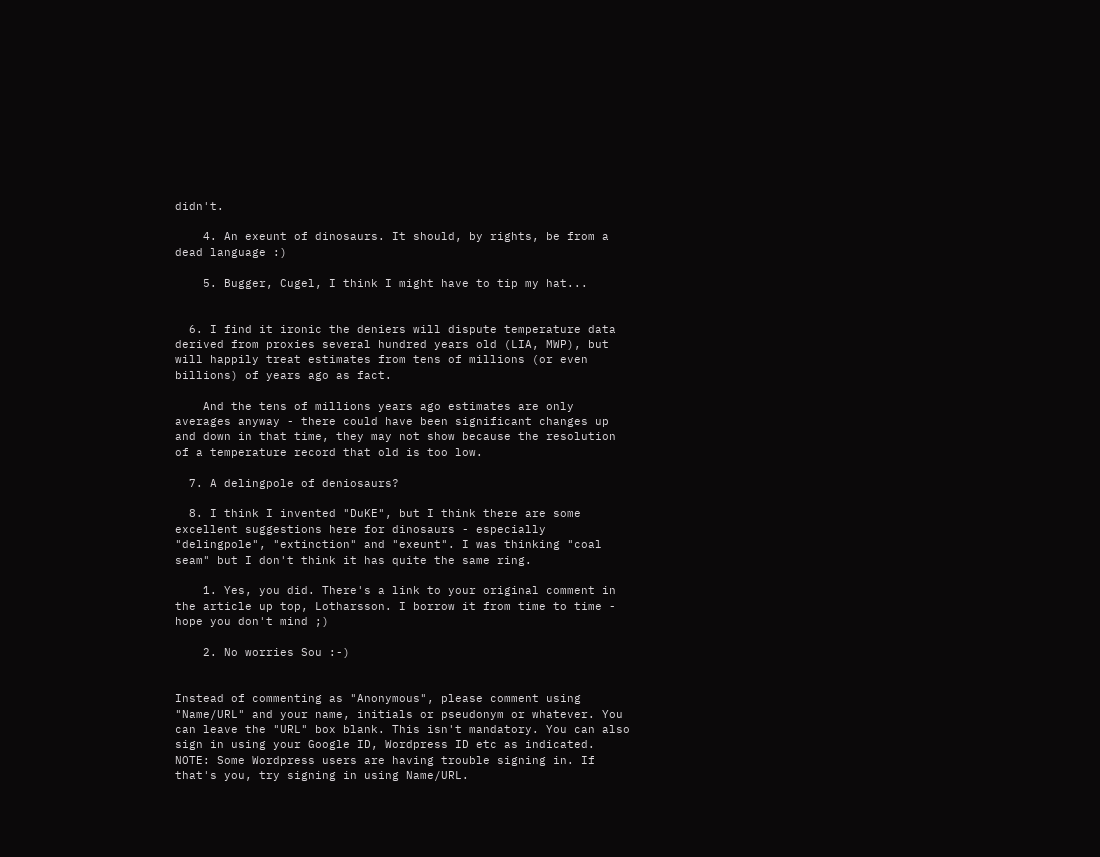didn't.

    4. An exeunt of dinosaurs. It should, by rights, be from a dead language :)

    5. Bugger, Cugel, I think I might have to tip my hat...


  6. I find it ironic the deniers will dispute temperature data derived from proxies several hundred years old (LIA, MWP), but will happily treat estimates from tens of millions (or even billions) of years ago as fact.

    And the tens of millions years ago estimates are only averages anyway - there could have been significant changes up and down in that time, they may not show because the resolution of a temperature record that old is too low.

  7. A delingpole of deniosaurs?

  8. I think I invented "DuKE", but I think there are some excellent suggestions here for dinosaurs - especially "delingpole", "extinction" and "exeunt". I was thinking "coal seam" but I don't think it has quite the same ring.

    1. Yes, you did. There's a link to your original comment in the article up top, Lotharsson. I borrow it from time to time - hope you don't mind ;)

    2. No worries Sou :-)


Instead of commenting as "Anonymous", please comment using "Name/URL" and your name, initials or pseudonym or whatever. You can leave the "URL" box blank. This isn't mandatory. You can also sign in using your Google ID, Wordpress ID etc as indicated. NOTE: Some Wordpress users are having trouble signing in. If that's you, try signing in using Name/URL.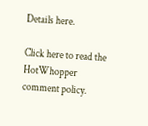Details here.

Click here to read the HotWhopper comment policy.